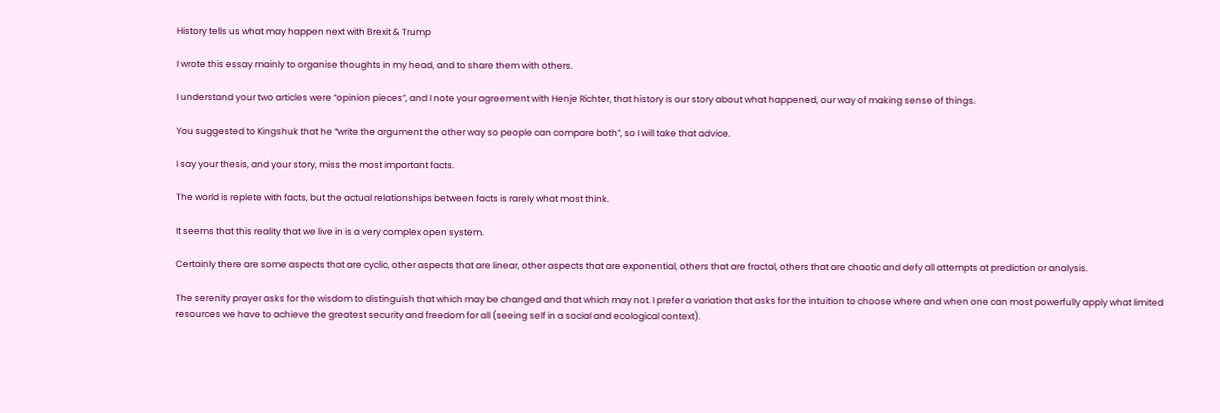History tells us what may happen next with Brexit & Trump

I wrote this essay mainly to organise thoughts in my head, and to share them with others.

I understand your two articles were “opinion pieces”, and I note your agreement with Henje Richter, that history is our story about what happened, our way of making sense of things.

You suggested to Kingshuk that he “write the argument the other way so people can compare both”, so I will take that advice.

I say your thesis, and your story, miss the most important facts.

The world is replete with facts, but the actual relationships between facts is rarely what most think.

It seems that this reality that we live in is a very complex open system.

Certainly there are some aspects that are cyclic, other aspects that are linear, other aspects that are exponential, others that are fractal, others that are chaotic and defy all attempts at prediction or analysis.

The serenity prayer asks for the wisdom to distinguish that which may be changed and that which may not. I prefer a variation that asks for the intuition to choose where and when one can most powerfully apply what limited resources we have to achieve the greatest security and freedom for all (seeing self in a social and ecological context).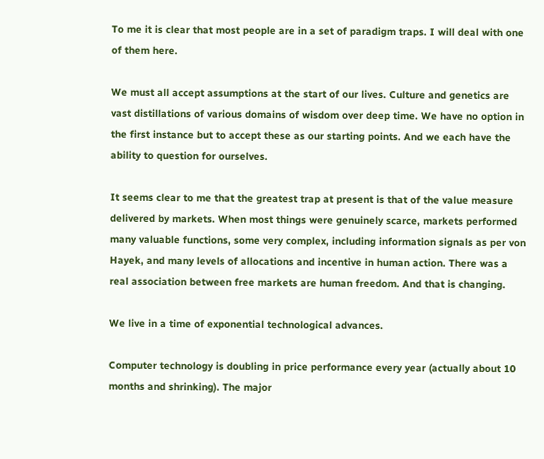To me it is clear that most people are in a set of paradigm traps. I will deal with one of them here.

We must all accept assumptions at the start of our lives. Culture and genetics are vast distillations of various domains of wisdom over deep time. We have no option in the first instance but to accept these as our starting points. And we each have the ability to question for ourselves.

It seems clear to me that the greatest trap at present is that of the value measure delivered by markets. When most things were genuinely scarce, markets performed many valuable functions, some very complex, including information signals as per von Hayek, and many levels of allocations and incentive in human action. There was a real association between free markets are human freedom. And that is changing.

We live in a time of exponential technological advances.

Computer technology is doubling in price performance every year (actually about 10 months and shrinking). The major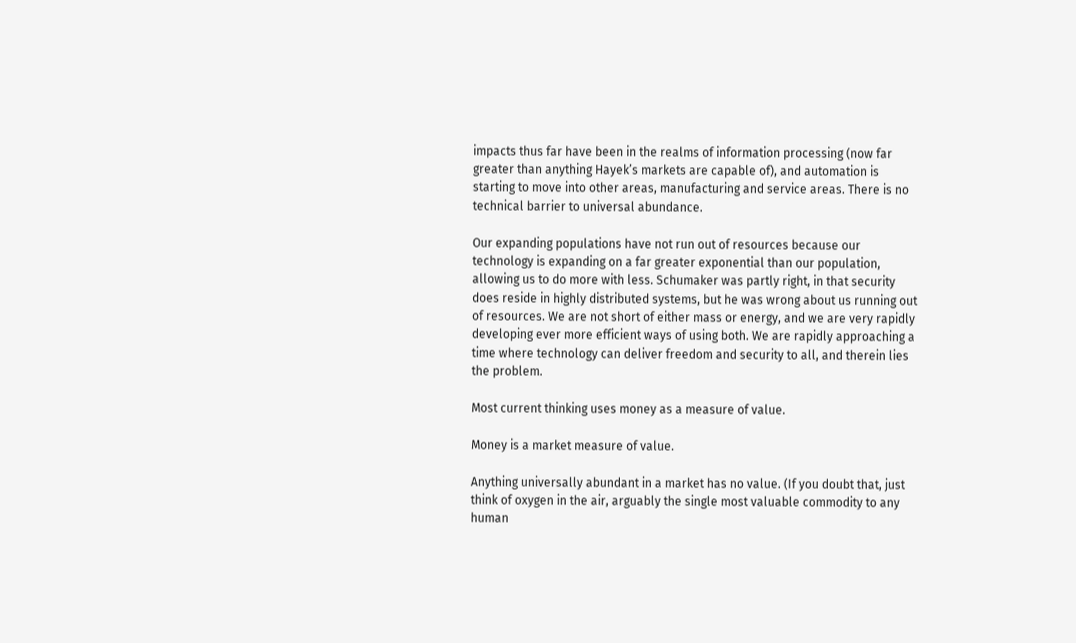impacts thus far have been in the realms of information processing (now far greater than anything Hayek’s markets are capable of), and automation is starting to move into other areas, manufacturing and service areas. There is no technical barrier to universal abundance.

Our expanding populations have not run out of resources because our technology is expanding on a far greater exponential than our population, allowing us to do more with less. Schumaker was partly right, in that security does reside in highly distributed systems, but he was wrong about us running out of resources. We are not short of either mass or energy, and we are very rapidly developing ever more efficient ways of using both. We are rapidly approaching a time where technology can deliver freedom and security to all, and therein lies the problem.

Most current thinking uses money as a measure of value.

Money is a market measure of value.

Anything universally abundant in a market has no value. (If you doubt that, just think of oxygen in the air, arguably the single most valuable commodity to any human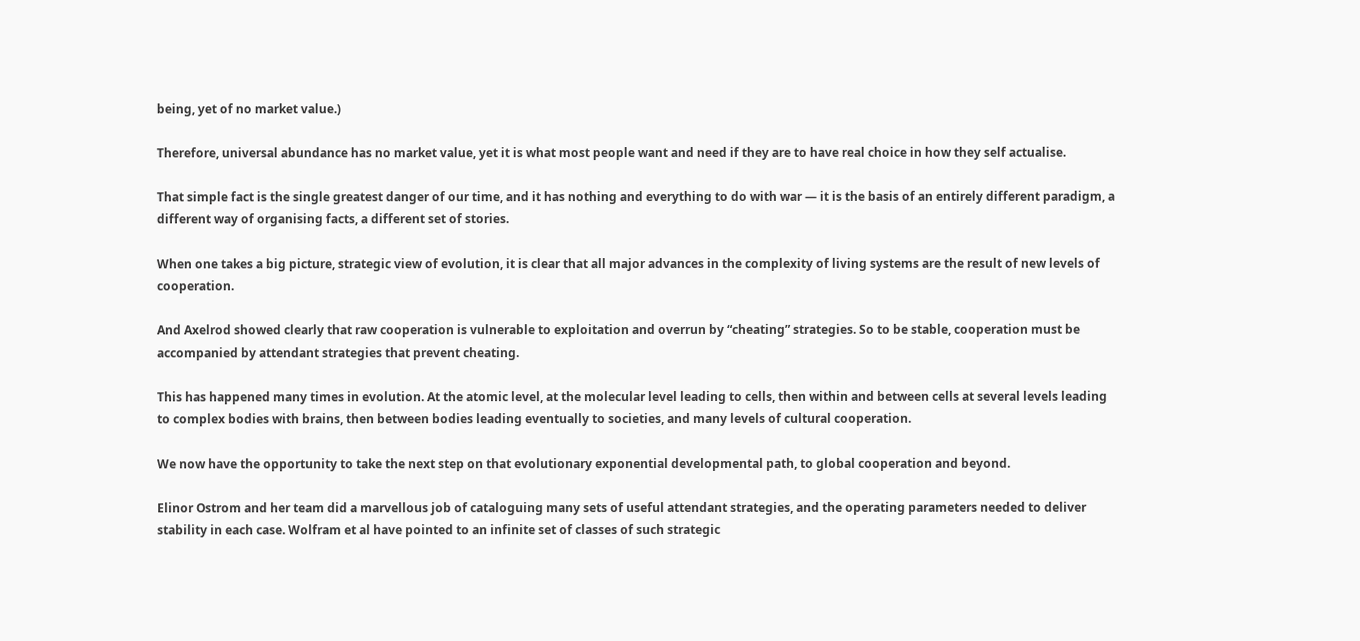being, yet of no market value.)

Therefore, universal abundance has no market value, yet it is what most people want and need if they are to have real choice in how they self actualise.

That simple fact is the single greatest danger of our time, and it has nothing and everything to do with war — it is the basis of an entirely different paradigm, a different way of organising facts, a different set of stories.

When one takes a big picture, strategic view of evolution, it is clear that all major advances in the complexity of living systems are the result of new levels of cooperation.

And Axelrod showed clearly that raw cooperation is vulnerable to exploitation and overrun by “cheating” strategies. So to be stable, cooperation must be accompanied by attendant strategies that prevent cheating.

This has happened many times in evolution. At the atomic level, at the molecular level leading to cells, then within and between cells at several levels leading to complex bodies with brains, then between bodies leading eventually to societies, and many levels of cultural cooperation.

We now have the opportunity to take the next step on that evolutionary exponential developmental path, to global cooperation and beyond.

Elinor Ostrom and her team did a marvellous job of cataloguing many sets of useful attendant strategies, and the operating parameters needed to deliver stability in each case. Wolfram et al have pointed to an infinite set of classes of such strategic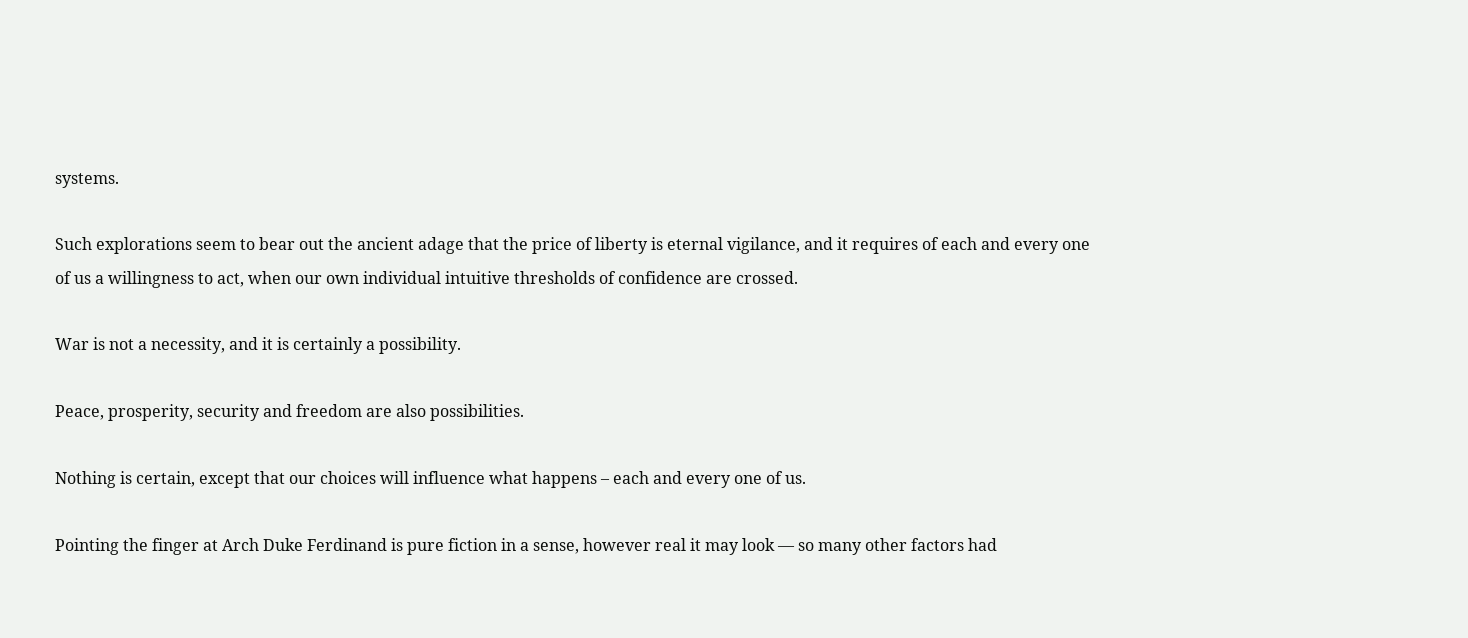systems.

Such explorations seem to bear out the ancient adage that the price of liberty is eternal vigilance, and it requires of each and every one of us a willingness to act, when our own individual intuitive thresholds of confidence are crossed.

War is not a necessity, and it is certainly a possibility.

Peace, prosperity, security and freedom are also possibilities.

Nothing is certain, except that our choices will influence what happens – each and every one of us.

Pointing the finger at Arch Duke Ferdinand is pure fiction in a sense, however real it may look — so many other factors had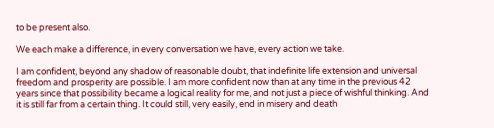to be present also.

We each make a difference, in every conversation we have, every action we take.

I am confident, beyond any shadow of reasonable doubt, that indefinite life extension and universal freedom and prosperity are possible. I am more confident now than at any time in the previous 42 years since that possibility became a logical reality for me, and not just a piece of wishful thinking. And it is still far from a certain thing. It could still, very easily, end in misery and death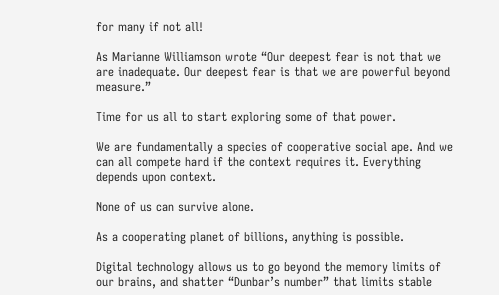for many if not all!

As Marianne Williamson wrote “Our deepest fear is not that we are inadequate. Our deepest fear is that we are powerful beyond measure.”

Time for us all to start exploring some of that power.

We are fundamentally a species of cooperative social ape. And we can all compete hard if the context requires it. Everything depends upon context.

None of us can survive alone.

As a cooperating planet of billions, anything is possible.

Digital technology allows us to go beyond the memory limits of our brains, and shatter “Dunbar’s number” that limits stable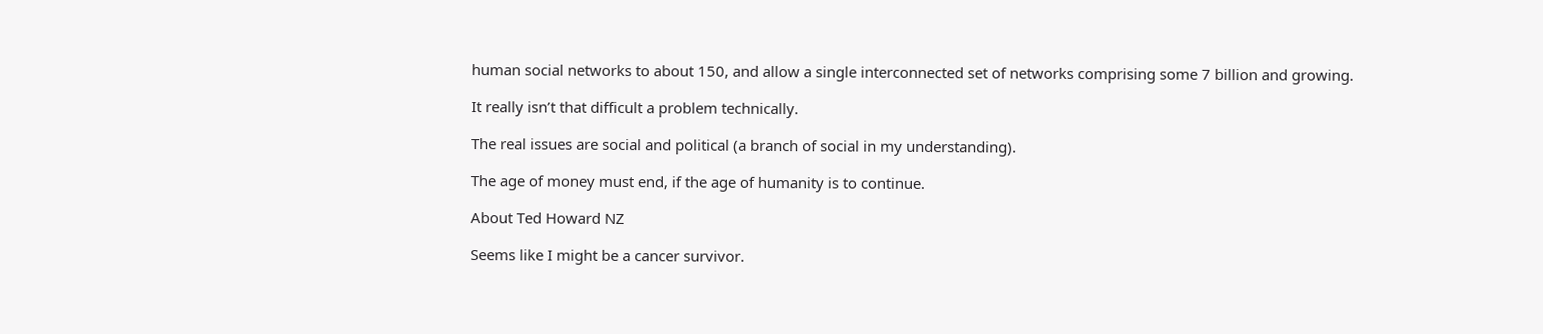human social networks to about 150, and allow a single interconnected set of networks comprising some 7 billion and growing.

It really isn’t that difficult a problem technically.

The real issues are social and political (a branch of social in my understanding).

The age of money must end, if the age of humanity is to continue.

About Ted Howard NZ

Seems like I might be a cancer survivor.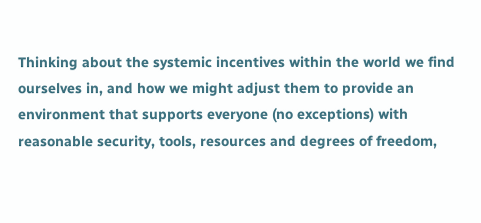Thinking about the systemic incentives within the world we find ourselves in, and how we might adjust them to provide an environment that supports everyone (no exceptions) with reasonable security, tools, resources and degrees of freedom,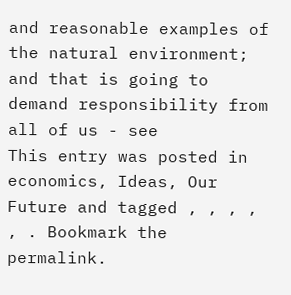and reasonable examples of the natural environment; and that is going to demand responsibility from all of us - see
This entry was posted in economics, Ideas, Our Future and tagged , , , , , . Bookmark the permalink.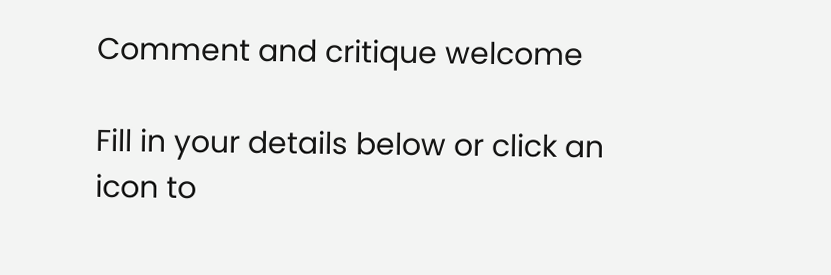Comment and critique welcome

Fill in your details below or click an icon to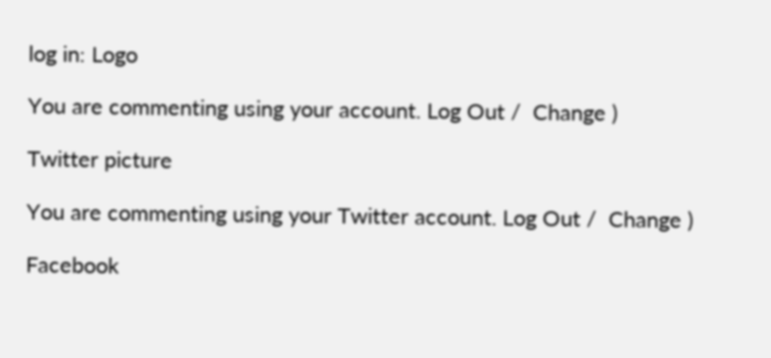log in: Logo

You are commenting using your account. Log Out /  Change )

Twitter picture

You are commenting using your Twitter account. Log Out /  Change )

Facebook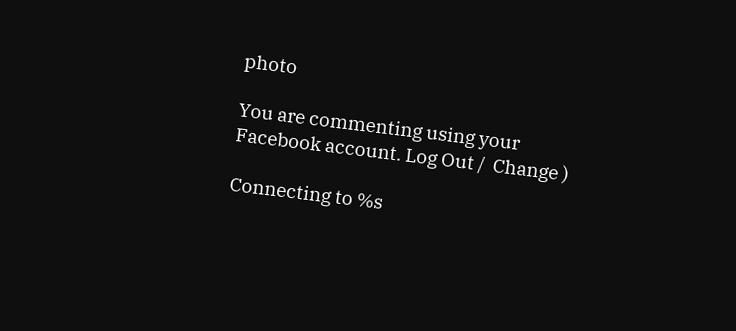photo

You are commenting using your Facebook account. Log Out /  Change )

Connecting to %s